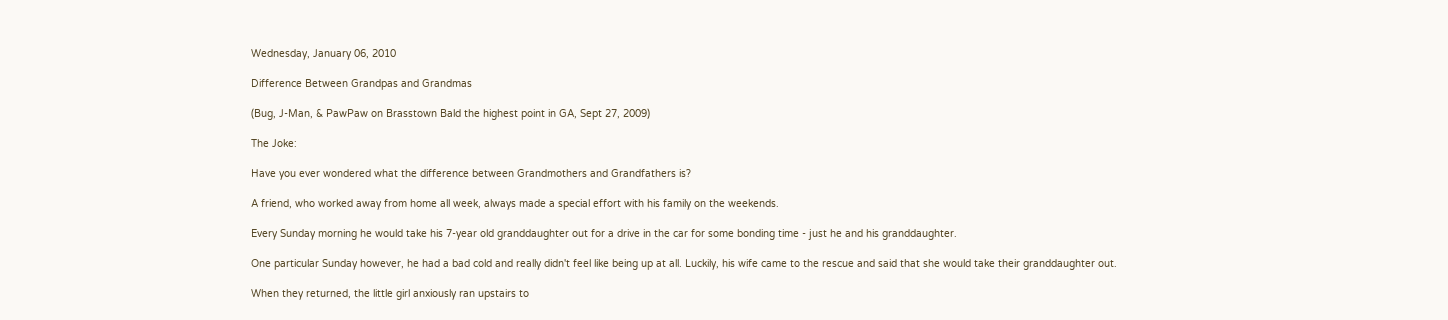Wednesday, January 06, 2010

Difference Between Grandpas and Grandmas

(Bug, J-Man, & PawPaw on Brasstown Bald the highest point in GA, Sept 27, 2009)

The Joke:

Have you ever wondered what the difference between Grandmothers and Grandfathers is?

A friend, who worked away from home all week, always made a special effort with his family on the weekends.

Every Sunday morning he would take his 7-year old granddaughter out for a drive in the car for some bonding time - just he and his granddaughter.

One particular Sunday however, he had a bad cold and really didn't feel like being up at all. Luckily, his wife came to the rescue and said that she would take their granddaughter out.

When they returned, the little girl anxiously ran upstairs to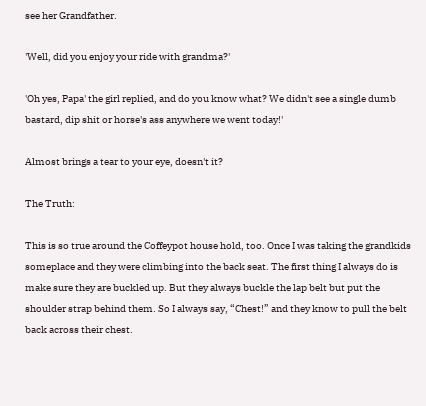see her Grandfather.

'Well, did you enjoy your ride with grandma?'

'Oh yes, Papa' the girl replied, and do you know what? We didn't see a single dumb bastard, dip shit or horse's ass anywhere we went today!'

Almost brings a tear to your eye, doesn't it?

The Truth:

This is so true around the Coffeypot house hold, too. Once I was taking the grandkids someplace and they were climbing into the back seat. The first thing I always do is make sure they are buckled up. But they always buckle the lap belt but put the shoulder strap behind them. So I always say, “Chest!” and they know to pull the belt back across their chest.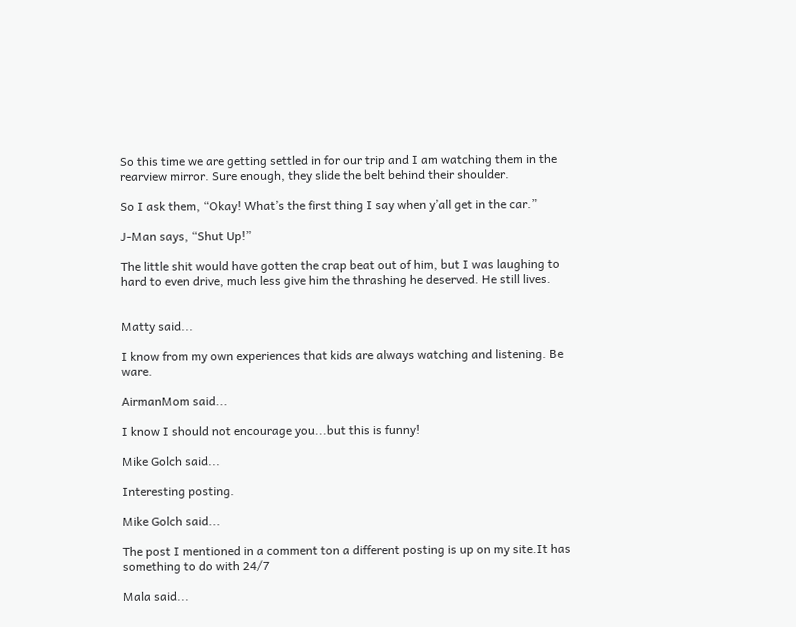So this time we are getting settled in for our trip and I am watching them in the rearview mirror. Sure enough, they slide the belt behind their shoulder.

So I ask them, “Okay! What’s the first thing I say when y’all get in the car.”

J-Man says, “Shut Up!”

The little shit would have gotten the crap beat out of him, but I was laughing to hard to even drive, much less give him the thrashing he deserved. He still lives.


Matty said...

I know from my own experiences that kids are always watching and listening. Be ware.

AirmanMom said...

I know I should not encourage you...but this is funny!

Mike Golch said...

Interesting posting.

Mike Golch said...

The post I mentioned in a comment ton a different posting is up on my site.It has something to do with 24/7

Mala said...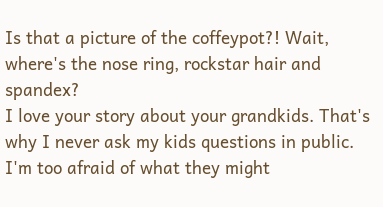Is that a picture of the coffeypot?! Wait, where's the nose ring, rockstar hair and spandex?
I love your story about your grandkids. That's why I never ask my kids questions in public. I'm too afraid of what they might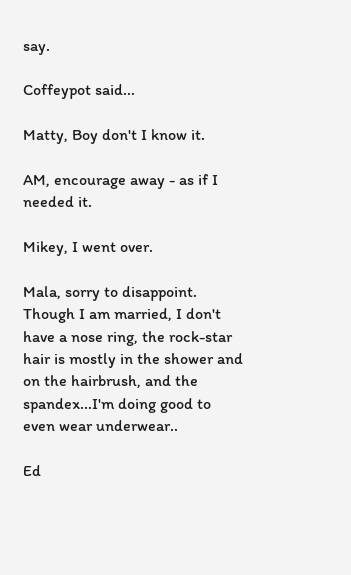say.

Coffeypot said...

Matty, Boy don't I know it.

AM, encourage away - as if I needed it.

Mikey, I went over.

Mala, sorry to disappoint. Though I am married, I don't have a nose ring, the rock-star hair is mostly in the shower and on the hairbrush, and the spandex...I'm doing good to even wear underwear..

Ed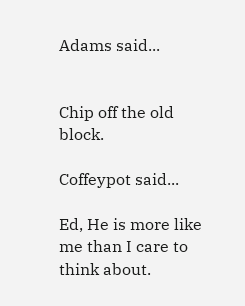Adams said...


Chip off the old block.

Coffeypot said...

Ed, He is more like me than I care to think about.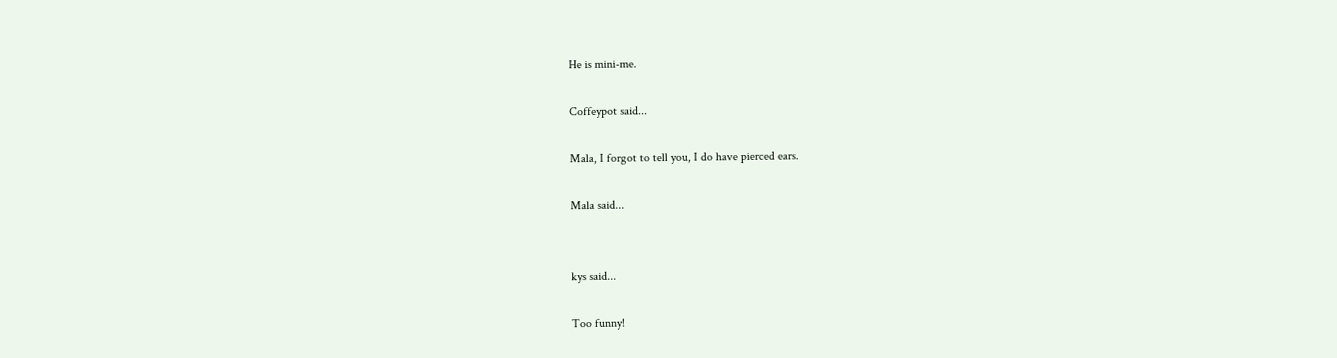He is mini-me.

Coffeypot said...

Mala, I forgot to tell you, I do have pierced ears.

Mala said...


kys said...

Too funny!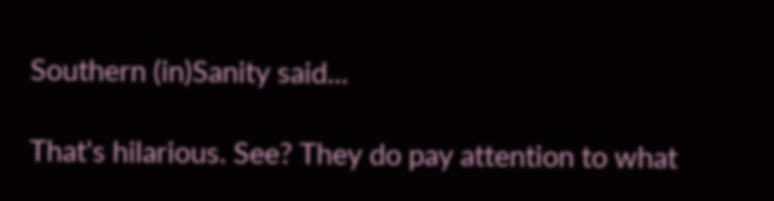Southern (in)Sanity said...

That's hilarious. See? They do pay attention to what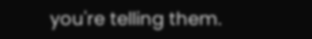you're telling them.